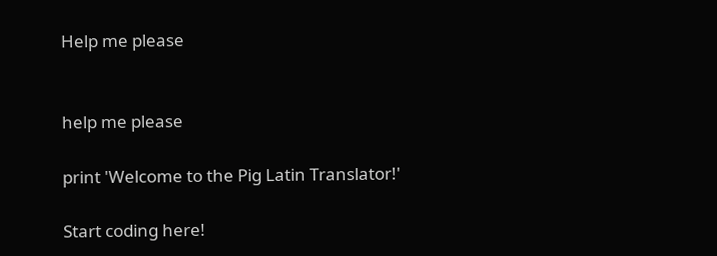Help me please


help me please

print 'Welcome to the Pig Latin Translator!'

Start coding here!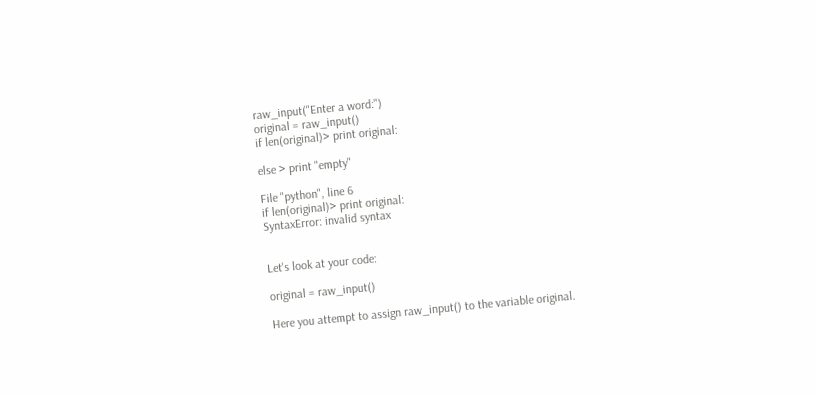raw_input("Enter a word:")
original = raw_input()
if len(original)> print original:

else > print "empty"

File "python", line 6
if len(original)> print original:
SyntaxError: invalid syntax


Let's look at your code:

original = raw_input()

Here you attempt to assign raw_input() to the variable original.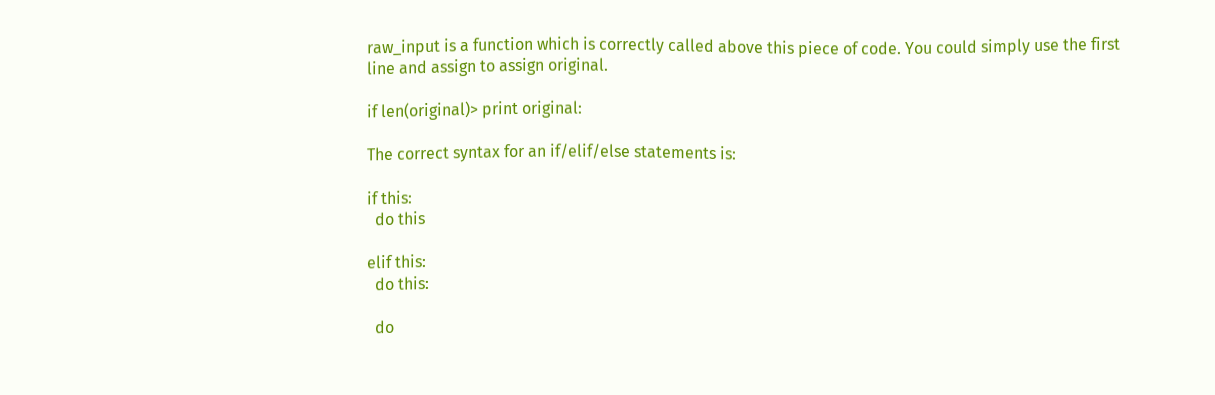raw_input is a function which is correctly called above this piece of code. You could simply use the first line and assign to assign original.

if len(original)> print original:

The correct syntax for an if/elif/else statements is:

if this:
  do this

elif this:
  do this:

  do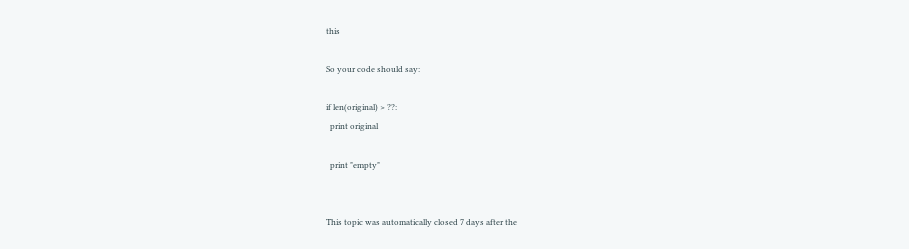this

So your code should say:

if len(original) > ??:
  print original

  print "empty"


This topic was automatically closed 7 days after the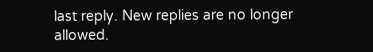last reply. New replies are no longer allowed.